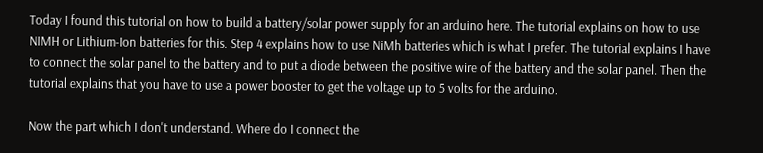Today I found this tutorial on how to build a battery/solar power supply for an arduino here. The tutorial explains on how to use NIMH or Lithium-Ion batteries for this. Step 4 explains how to use NiMh batteries which is what I prefer. The tutorial explains I have to connect the solar panel to the battery and to put a diode between the positive wire of the battery and the solar panel. Then the tutorial explains that you have to use a power booster to get the voltage up to 5 volts for the arduino.

Now the part which I don't understand. Where do I connect the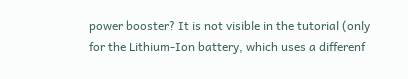power booster? It is not visible in the tutorial (only for the Lithium-Ion battery, which uses a differenf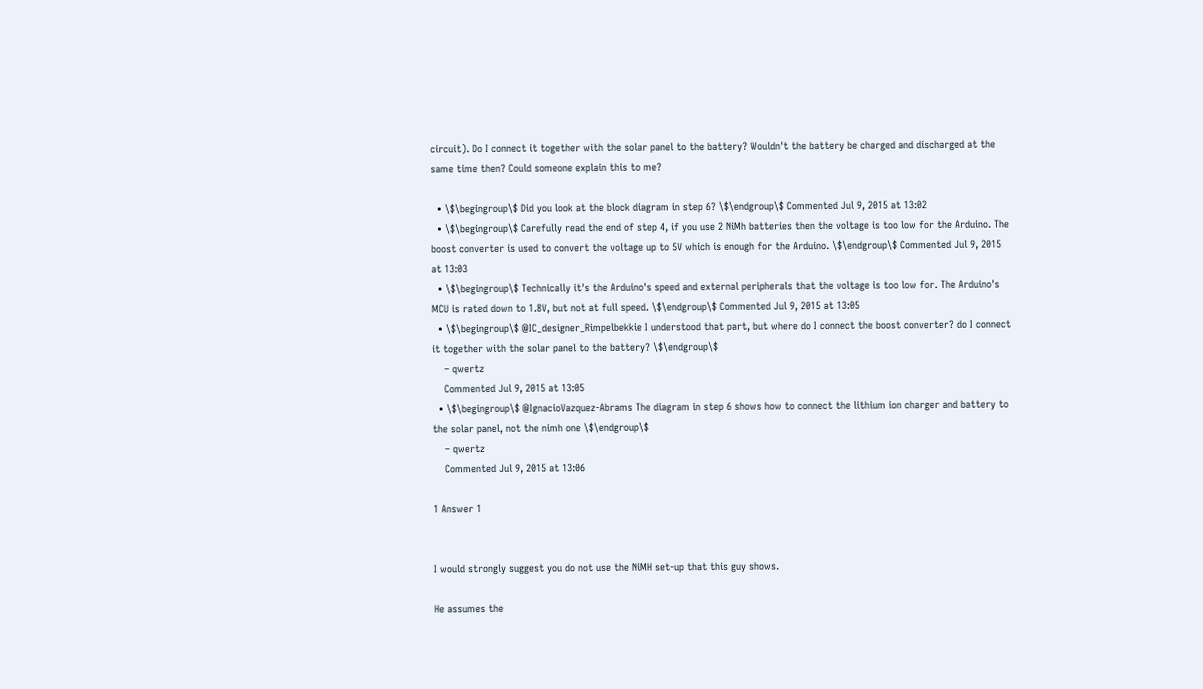circuit). Do I connect it together with the solar panel to the battery? Wouldn't the battery be charged and discharged at the same time then? Could someone explain this to me?

  • \$\begingroup\$ Did you look at the block diagram in step 6? \$\endgroup\$ Commented Jul 9, 2015 at 13:02
  • \$\begingroup\$ Carefully read the end of step 4, if you use 2 NiMh batteries then the voltage is too low for the Arduino. The boost converter is used to convert the voltage up to 5V which is enough for the Arduino. \$\endgroup\$ Commented Jul 9, 2015 at 13:03
  • \$\begingroup\$ Technically it's the Arduino's speed and external peripherals that the voltage is too low for. The Arduino's MCU is rated down to 1.8V, but not at full speed. \$\endgroup\$ Commented Jul 9, 2015 at 13:05
  • \$\begingroup\$ @IC_designer_Rimpelbekkie I understood that part, but where do I connect the boost converter? do I connect it together with the solar panel to the battery? \$\endgroup\$
    – qwertz
    Commented Jul 9, 2015 at 13:05
  • \$\begingroup\$ @IgnacioVazquez-Abrams The diagram in step 6 shows how to connect the lithium ion charger and battery to the solar panel, not the nimh one \$\endgroup\$
    – qwertz
    Commented Jul 9, 2015 at 13:06

1 Answer 1


I would strongly suggest you do not use the NiMH set-up that this guy shows.

He assumes the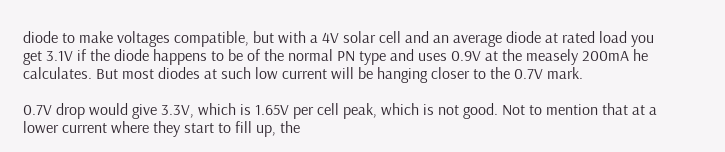diode to make voltages compatible, but with a 4V solar cell and an average diode at rated load you get 3.1V if the diode happens to be of the normal PN type and uses 0.9V at the measely 200mA he calculates. But most diodes at such low current will be hanging closer to the 0.7V mark.

0.7V drop would give 3.3V, which is 1.65V per cell peak, which is not good. Not to mention that at a lower current where they start to fill up, the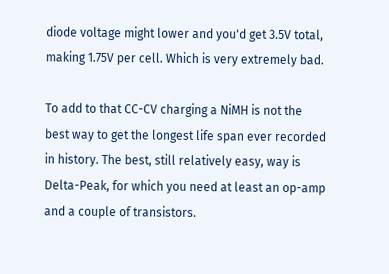diode voltage might lower and you'd get 3.5V total, making 1.75V per cell. Which is very extremely bad.

To add to that CC-CV charging a NiMH is not the best way to get the longest life span ever recorded in history. The best, still relatively easy, way is Delta-Peak, for which you need at least an op-amp and a couple of transistors.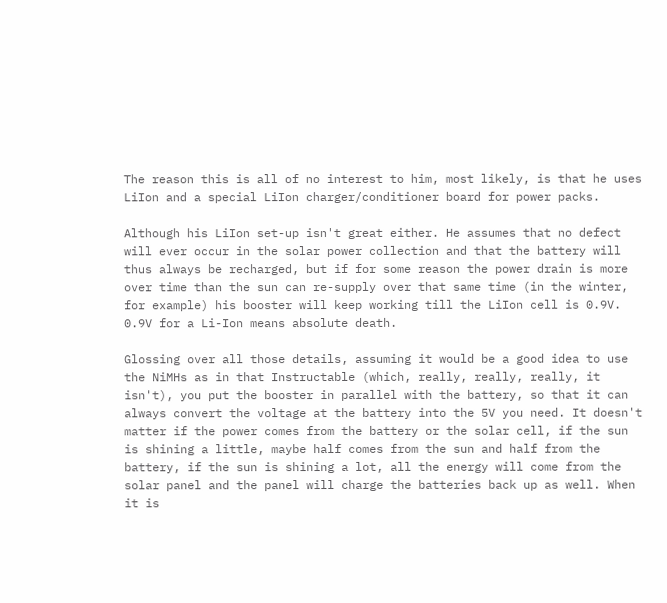The reason this is all of no interest to him, most likely, is that he uses LiIon and a special LiIon charger/conditioner board for power packs.

Although his LiIon set-up isn't great either. He assumes that no defect will ever occur in the solar power collection and that the battery will thus always be recharged, but if for some reason the power drain is more over time than the sun can re-supply over that same time (in the winter, for example) his booster will keep working till the LiIon cell is 0.9V. 0.9V for a Li-Ion means absolute death.

Glossing over all those details, assuming it would be a good idea to use the NiMHs as in that Instructable (which, really, really, really, it isn't), you put the booster in parallel with the battery, so that it can always convert the voltage at the battery into the 5V you need. It doesn't matter if the power comes from the battery or the solar cell, if the sun is shining a little, maybe half comes from the sun and half from the battery, if the sun is shining a lot, all the energy will come from the solar panel and the panel will charge the batteries back up as well. When it is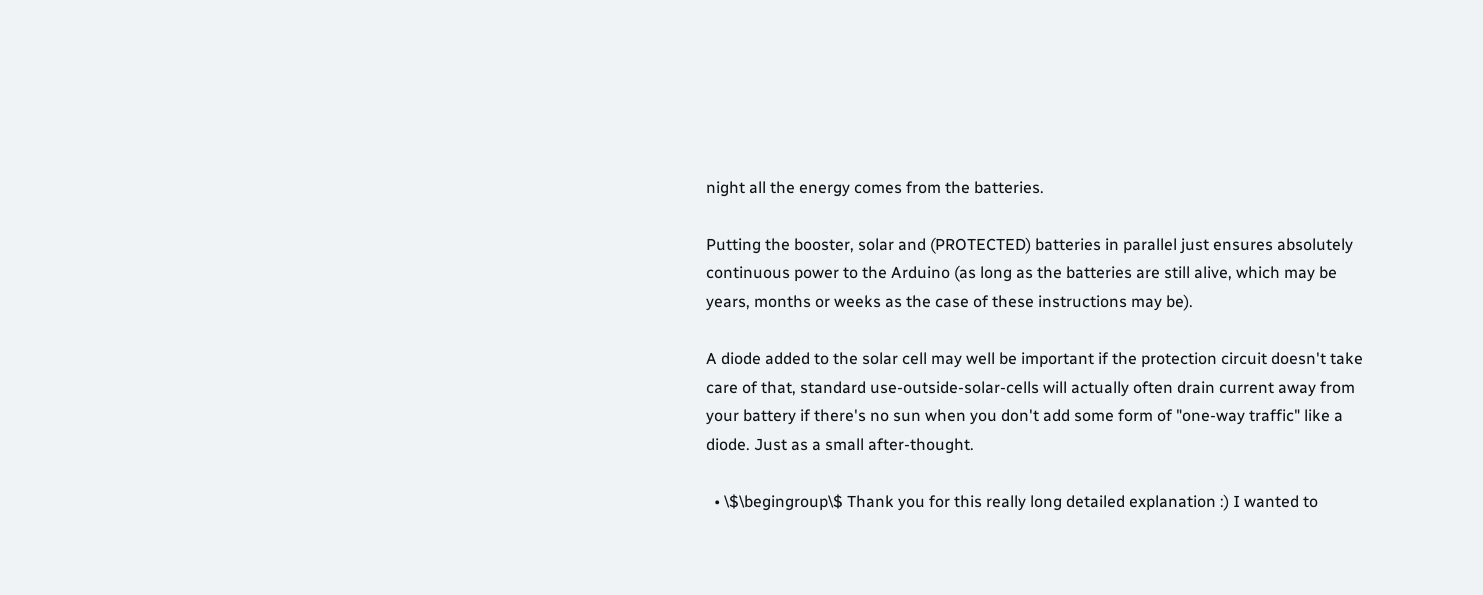night all the energy comes from the batteries.

Putting the booster, solar and (PROTECTED) batteries in parallel just ensures absolutely continuous power to the Arduino (as long as the batteries are still alive, which may be years, months or weeks as the case of these instructions may be).

A diode added to the solar cell may well be important if the protection circuit doesn't take care of that, standard use-outside-solar-cells will actually often drain current away from your battery if there's no sun when you don't add some form of "one-way traffic" like a diode. Just as a small after-thought.

  • \$\begingroup\$ Thank you for this really long detailed explanation :) I wanted to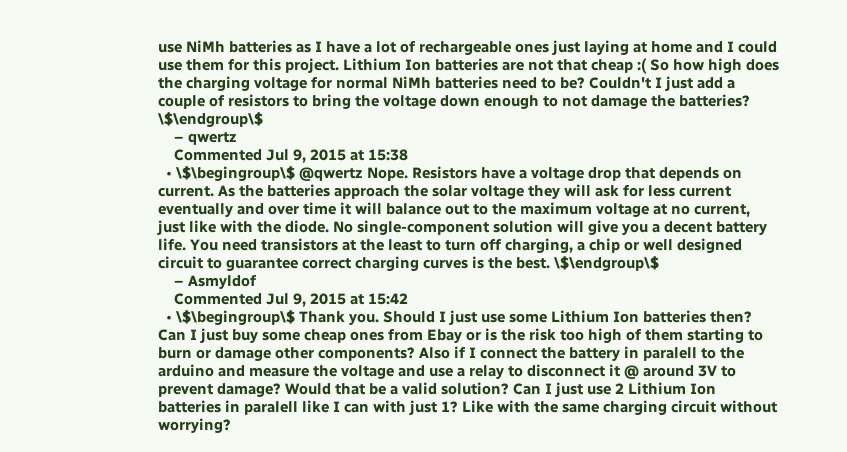use NiMh batteries as I have a lot of rechargeable ones just laying at home and I could use them for this project. Lithium Ion batteries are not that cheap :( So how high does the charging voltage for normal NiMh batteries need to be? Couldn't I just add a couple of resistors to bring the voltage down enough to not damage the batteries? \$\endgroup\$
    – qwertz
    Commented Jul 9, 2015 at 15:38
  • \$\begingroup\$ @qwertz Nope. Resistors have a voltage drop that depends on current. As the batteries approach the solar voltage they will ask for less current eventually and over time it will balance out to the maximum voltage at no current, just like with the diode. No single-component solution will give you a decent battery life. You need transistors at the least to turn off charging, a chip or well designed circuit to guarantee correct charging curves is the best. \$\endgroup\$
    – Asmyldof
    Commented Jul 9, 2015 at 15:42
  • \$\begingroup\$ Thank you. Should I just use some Lithium Ion batteries then? Can I just buy some cheap ones from Ebay or is the risk too high of them starting to burn or damage other components? Also if I connect the battery in paralell to the arduino and measure the voltage and use a relay to disconnect it @ around 3V to prevent damage? Would that be a valid solution? Can I just use 2 Lithium Ion batteries in paralell like I can with just 1? Like with the same charging circuit without worrying?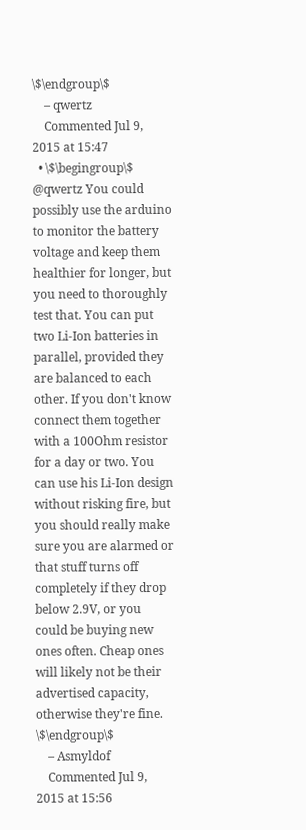\$\endgroup\$
    – qwertz
    Commented Jul 9, 2015 at 15:47
  • \$\begingroup\$ @qwertz You could possibly use the arduino to monitor the battery voltage and keep them healthier for longer, but you need to thoroughly test that. You can put two Li-Ion batteries in parallel, provided they are balanced to each other. If you don't know connect them together with a 100Ohm resistor for a day or two. You can use his Li-Ion design without risking fire, but you should really make sure you are alarmed or that stuff turns off completely if they drop below 2.9V, or you could be buying new ones often. Cheap ones will likely not be their advertised capacity, otherwise they're fine. \$\endgroup\$
    – Asmyldof
    Commented Jul 9, 2015 at 15:56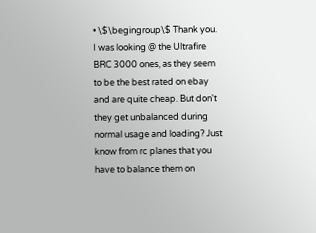• \$\begingroup\$ Thank you. I was looking @ the Ultrafire BRC 3000 ones, as they seem to be the best rated on ebay and are quite cheap. But don't they get unbalanced during normal usage and loading? Just know from rc planes that you have to balance them on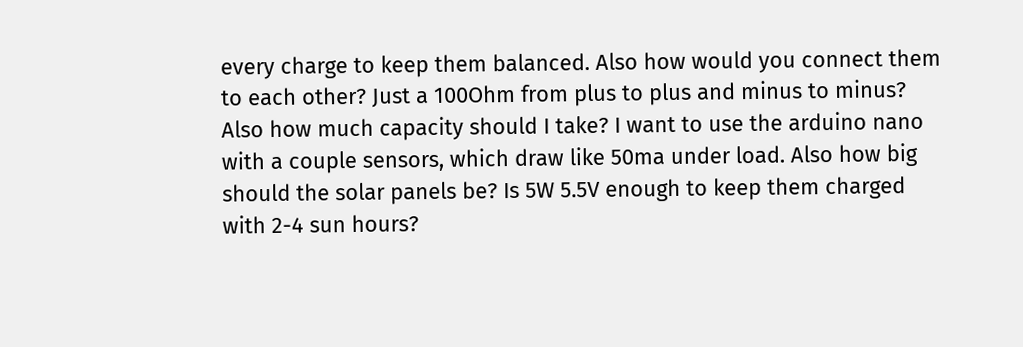every charge to keep them balanced. Also how would you connect them to each other? Just a 100Ohm from plus to plus and minus to minus? Also how much capacity should I take? I want to use the arduino nano with a couple sensors, which draw like 50ma under load. Also how big should the solar panels be? Is 5W 5.5V enough to keep them charged with 2-4 sun hours?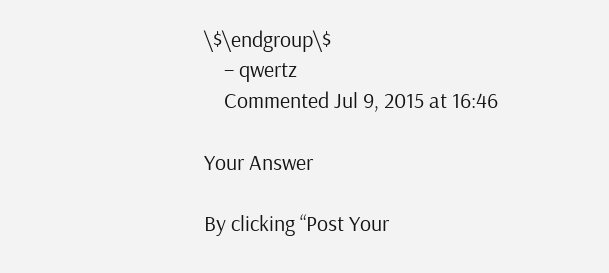\$\endgroup\$
    – qwertz
    Commented Jul 9, 2015 at 16:46

Your Answer

By clicking “Post Your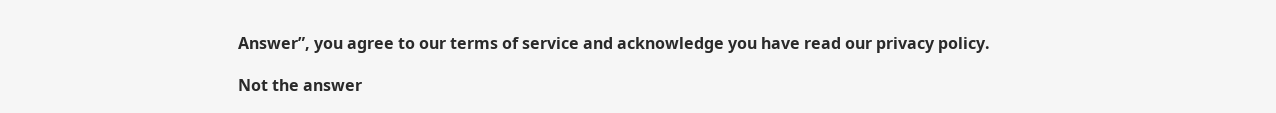Answer”, you agree to our terms of service and acknowledge you have read our privacy policy.

Not the answer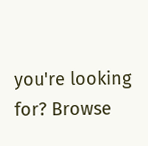you're looking for? Browse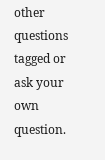other questions tagged or ask your own question.